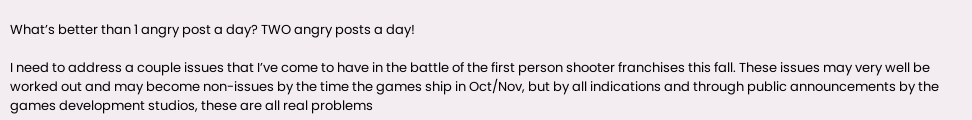What’s better than 1 angry post a day? TWO angry posts a day!

I need to address a couple issues that I’ve come to have in the battle of the first person shooter franchises this fall. These issues may very well be worked out and may become non-issues by the time the games ship in Oct/Nov, but by all indications and through public announcements by the games development studios, these are all real problems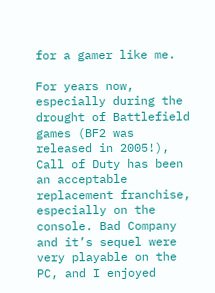for a gamer like me.

For years now, especially during the drought of Battlefield games (BF2 was released in 2005!), Call of Duty has been an acceptable replacement franchise, especially on the console. Bad Company and it’s sequel were very playable on the PC, and I enjoyed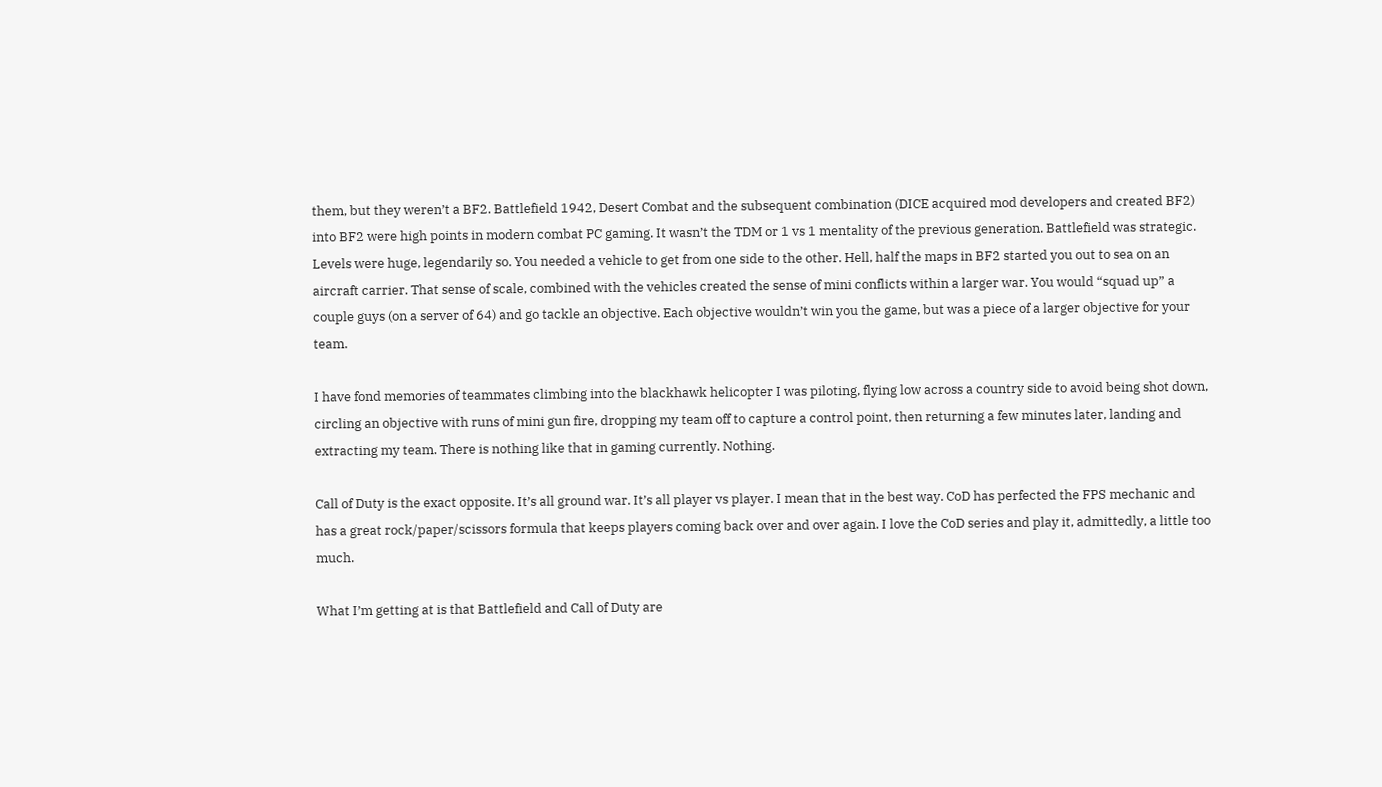them, but they weren’t a BF2. Battlefield 1942, Desert Combat and the subsequent combination (DICE acquired mod developers and created BF2) into BF2 were high points in modern combat PC gaming. It wasn’t the TDM or 1 vs 1 mentality of the previous generation. Battlefield was strategic. Levels were huge, legendarily so. You needed a vehicle to get from one side to the other. Hell, half the maps in BF2 started you out to sea on an aircraft carrier. That sense of scale, combined with the vehicles created the sense of mini conflicts within a larger war. You would “squad up” a couple guys (on a server of 64) and go tackle an objective. Each objective wouldn’t win you the game, but was a piece of a larger objective for your team.

I have fond memories of teammates climbing into the blackhawk helicopter I was piloting, flying low across a country side to avoid being shot down, circling an objective with runs of mini gun fire, dropping my team off to capture a control point, then returning a few minutes later, landing and extracting my team. There is nothing like that in gaming currently. Nothing.

Call of Duty is the exact opposite. It’s all ground war. It’s all player vs player. I mean that in the best way. CoD has perfected the FPS mechanic and has a great rock/paper/scissors formula that keeps players coming back over and over again. I love the CoD series and play it, admittedly, a little too much.

What I’m getting at is that Battlefield and Call of Duty are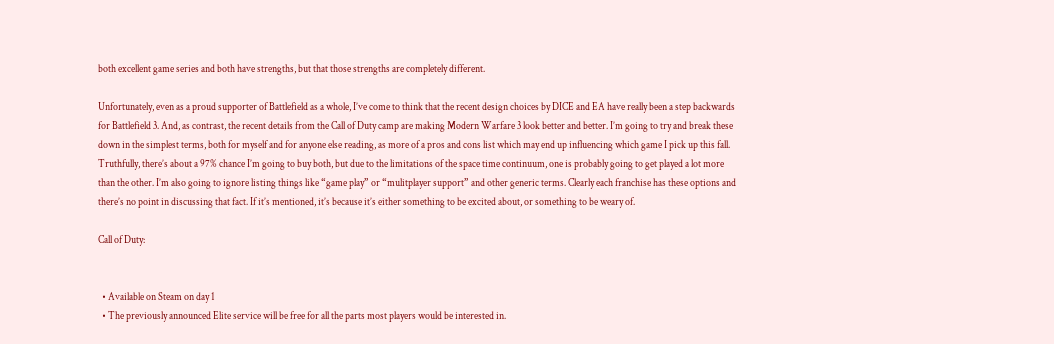both excellent game series and both have strengths, but that those strengths are completely different.

Unfortunately, even as a proud supporter of Battlefield as a whole, I’ve come to think that the recent design choices by DICE and EA have really been a step backwards for Battlefield 3. And, as contrast, the recent details from the Call of Duty camp are making Modern Warfare 3 look better and better. I’m going to try and break these down in the simplest terms, both for myself and for anyone else reading, as more of a pros and cons list which may end up influencing which game I pick up this fall. Truthfully, there’s about a 97% chance I’m going to buy both, but due to the limitations of the space time continuum, one is probably going to get played a lot more than the other. I’m also going to ignore listing things like “game play” or “mulitplayer support” and other generic terms. Clearly each franchise has these options and there’s no point in discussing that fact. If it’s mentioned, it’s because it’s either something to be excited about, or something to be weary of.

Call of Duty:


  • Available on Steam on day 1
  • The previously announced Elite service will be free for all the parts most players would be interested in.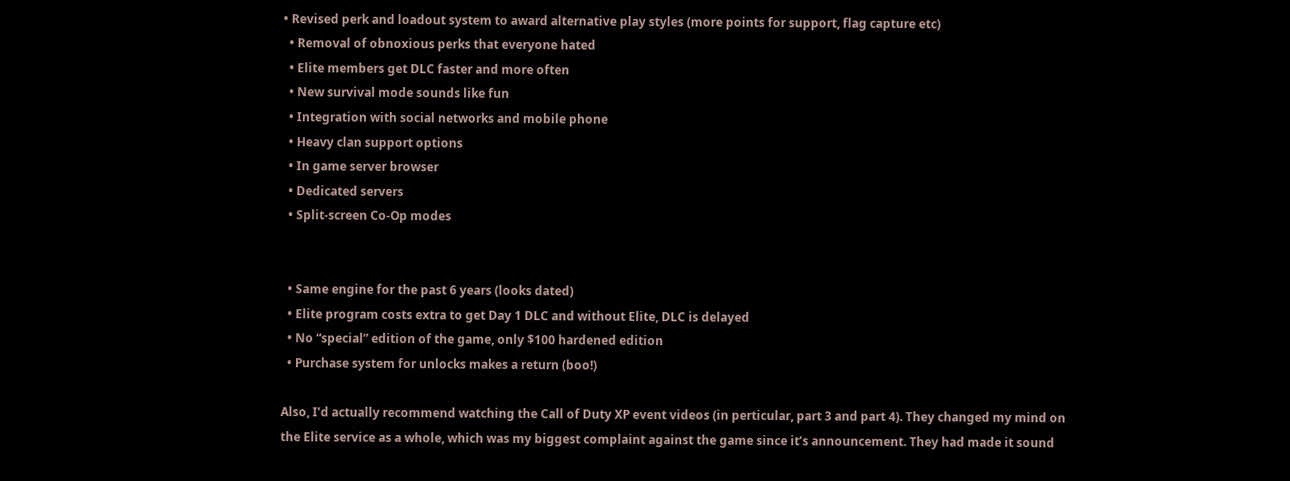• Revised perk and loadout system to award alternative play styles (more points for support, flag capture etc)
  • Removal of obnoxious perks that everyone hated
  • Elite members get DLC faster and more often
  • New survival mode sounds like fun
  • Integration with social networks and mobile phone
  • Heavy clan support options
  • In game server browser
  • Dedicated servers
  • Split-screen Co-Op modes


  • Same engine for the past 6 years (looks dated)
  • Elite program costs extra to get Day 1 DLC and without Elite, DLC is delayed
  • No “special” edition of the game, only $100 hardened edition
  • Purchase system for unlocks makes a return (boo!)

Also, I’d actually recommend watching the Call of Duty XP event videos (in perticular, part 3 and part 4). They changed my mind on the Elite service as a whole, which was my biggest complaint against the game since it’s announcement. They had made it sound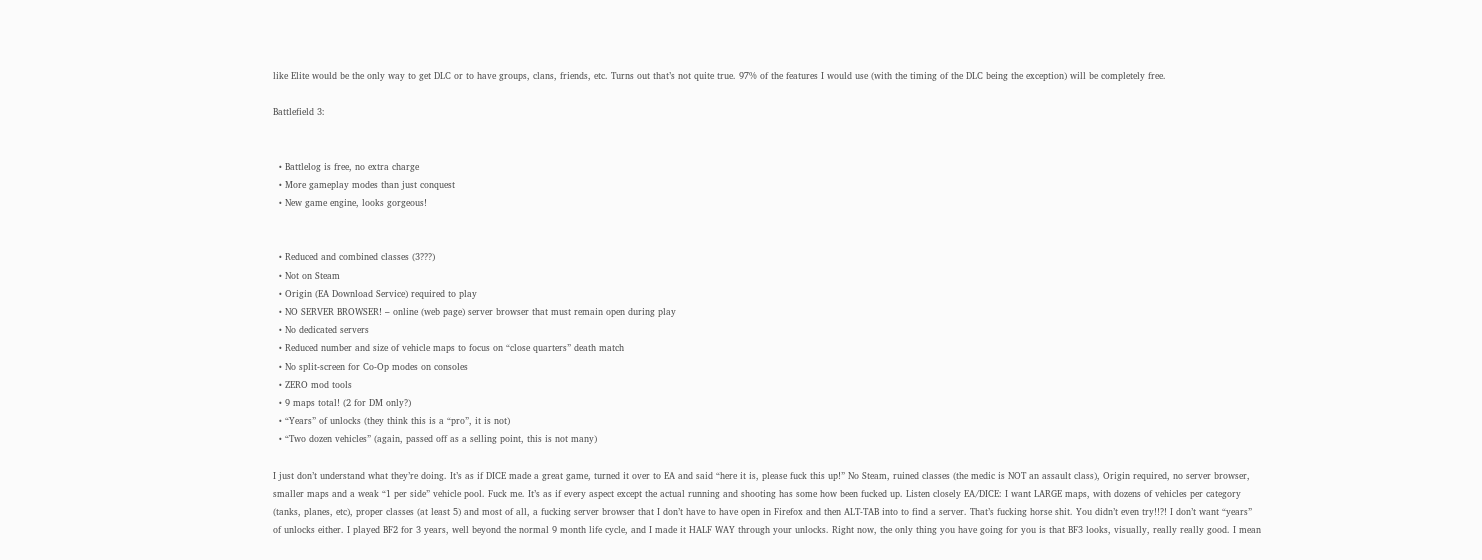like Elite would be the only way to get DLC or to have groups, clans, friends, etc. Turns out that’s not quite true. 97% of the features I would use (with the timing of the DLC being the exception) will be completely free.

Battlefield 3:


  • Battlelog is free, no extra charge
  • More gameplay modes than just conquest
  • New game engine, looks gorgeous!


  • Reduced and combined classes (3???)
  • Not on Steam
  • Origin (EA Download Service) required to play
  • NO SERVER BROWSER! – online (web page) server browser that must remain open during play
  • No dedicated servers
  • Reduced number and size of vehicle maps to focus on “close quarters” death match
  • No split-screen for Co-Op modes on consoles
  • ZERO mod tools
  • 9 maps total! (2 for DM only?)
  • “Years” of unlocks (they think this is a “pro”, it is not)
  • “Two dozen vehicles” (again, passed off as a selling point, this is not many)

I just don’t understand what they’re doing. It’s as if DICE made a great game, turned it over to EA and said “here it is, please fuck this up!” No Steam, ruined classes (the medic is NOT an assault class), Origin required, no server browser, smaller maps and a weak “1 per side” vehicle pool. Fuck me. It’s as if every aspect except the actual running and shooting has some how been fucked up. Listen closely EA/DICE: I want LARGE maps, with dozens of vehicles per category (tanks, planes, etc), proper classes (at least 5) and most of all, a fucking server browser that I don’t have to have open in Firefox and then ALT-TAB into to find a server. That’s fucking horse shit. You didn’t even try!!?! I don’t want “years” of unlocks either. I played BF2 for 3 years, well beyond the normal 9 month life cycle, and I made it HALF WAY through your unlocks. Right now, the only thing you have going for you is that BF3 looks, visually, really really good. I mean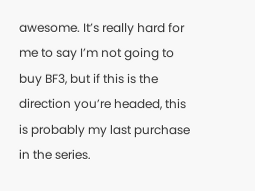awesome. It’s really hard for me to say I’m not going to buy BF3, but if this is the direction you’re headed, this is probably my last purchase in the series.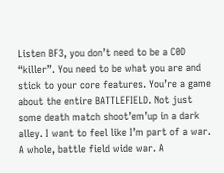Listen BF3, you don’t need to be a C0D “killer”. You need to be what you are and stick to your core features. You’re a game about the entire BATTLEFIELD. Not just some death match shoot’em’up in a dark alley. I want to feel like I’m part of a war. A whole, battle field wide war. A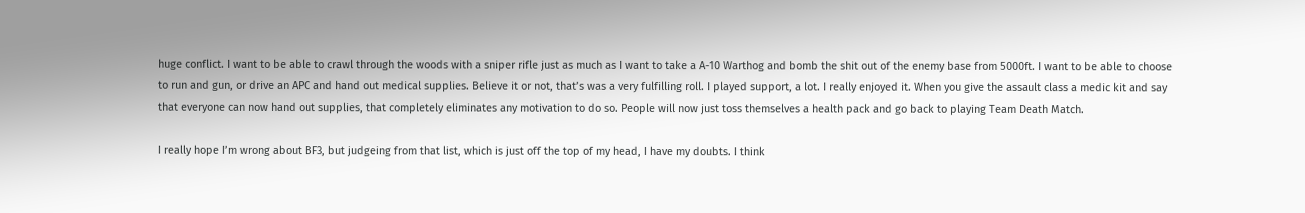huge conflict. I want to be able to crawl through the woods with a sniper rifle just as much as I want to take a A-10 Warthog and bomb the shit out of the enemy base from 5000ft. I want to be able to choose to run and gun, or drive an APC and hand out medical supplies. Believe it or not, that’s was a very fulfilling roll. I played support, a lot. I really enjoyed it. When you give the assault class a medic kit and say that everyone can now hand out supplies, that completely eliminates any motivation to do so. People will now just toss themselves a health pack and go back to playing Team Death Match.

I really hope I’m wrong about BF3, but judgeing from that list, which is just off the top of my head, I have my doubts. I think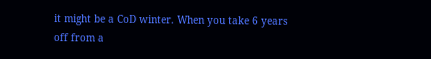it might be a CoD winter. When you take 6 years off from a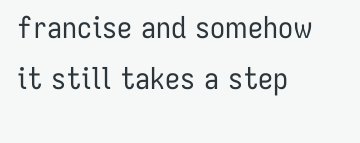francise and somehow it still takes a step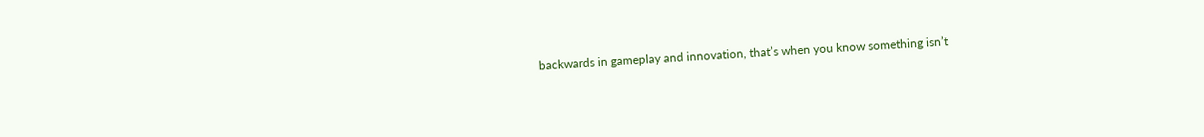backwards in gameplay and innovation, that’s when you know something isn’t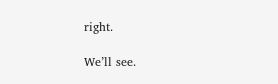right.

We’ll see.